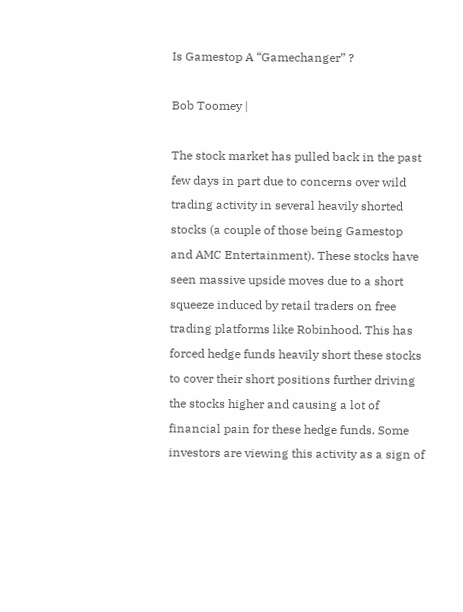Is Gamestop A “Gamechanger” ?

Bob Toomey |

The stock market has pulled back in the past few days in part due to concerns over wild trading activity in several heavily shorted stocks (a couple of those being Gamestop and AMC Entertainment). These stocks have seen massive upside moves due to a short squeeze induced by retail traders on free trading platforms like Robinhood. This has forced hedge funds heavily short these stocks to cover their short positions further driving the stocks higher and causing a lot of financial pain for these hedge funds. Some investors are viewing this activity as a sign of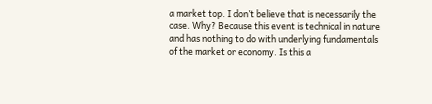a market top. I don’t believe that is necessarily the case. Why? Because this event is technical in nature and has nothing to do with underlying fundamentals of the market or economy. Is this a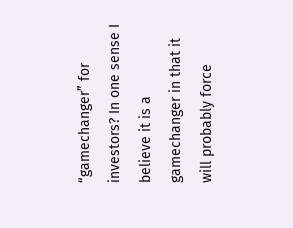“gamechanger” for investors? In one sense I believe it is a gamechanger in that it will probably force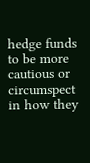hedge funds to be more cautious or circumspect in how they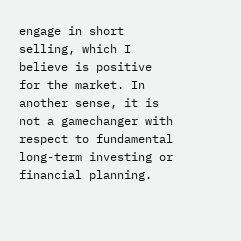engage in short selling, which I believe is positive for the market. In another sense, it is not a gamechanger with respect to fundamental long-term investing or financial planning.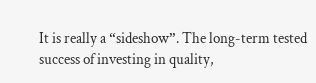It is really a “sideshow”. The long-term tested success of investing in quality,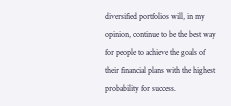diversified portfolios will, in my opinion, continue to be the best way for people to achieve the goals of their financial plans with the highest probability for success.